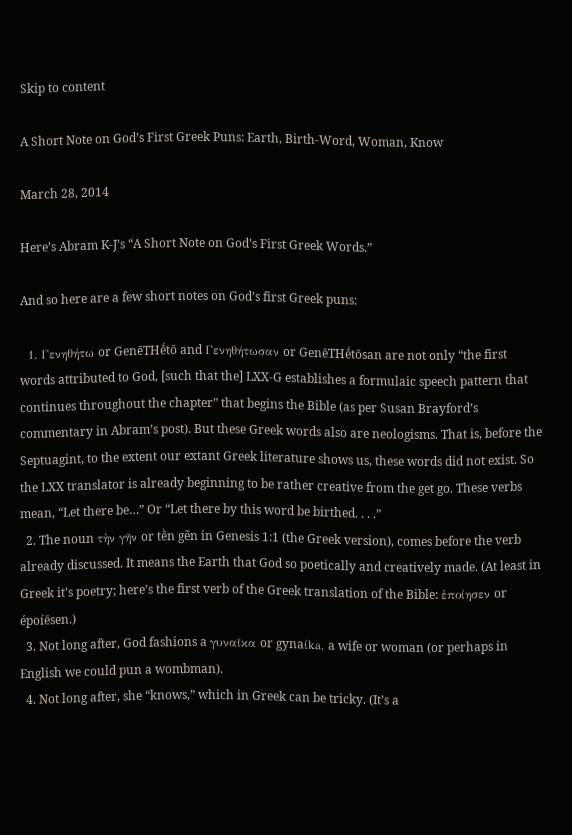Skip to content

A Short Note on God’s First Greek Puns: Earth, Birth-Word, Woman, Know

March 28, 2014

Here’s Abram K-J’s “A Short Note on God’s First Greek Words.”

And so here are a few short notes on God’s first Greek puns:

  1. Γενηθήτω or GenēTHḗtō and Γενηθήτωσαν or GenēTHḗtōsan are not only “the first words attributed to God, [such that the] LXX-G establishes a formulaic speech pattern that continues throughout the chapter” that begins the Bible (as per Susan Brayford’s commentary in Abram’s post). But these Greek words also are neologisms. That is, before the Septuagint, to the extent our extant Greek literature shows us, these words did not exist. So the LXX translator is already beginning to be rather creative from the get go. These verbs mean, “Let there be…” Or “Let there by this word be birthed. . . .”
  2. The noun τὴν γῆν or tḕn gẽn in Genesis 1:1 (the Greek version), comes before the verb already discussed. It means the Earth that God so poetically and creatively made. (At least in Greek it’s poetry; here’s the first verb of the Greek translation of the Bible: ἐποίησεν or époíēsen.)
  3. Not long after, God fashions a γυναῖκα or gynaίka, a wife or woman (or perhaps in English we could pun a wombman).
  4. Not long after, she “knows,” which in Greek can be tricky. (It’s a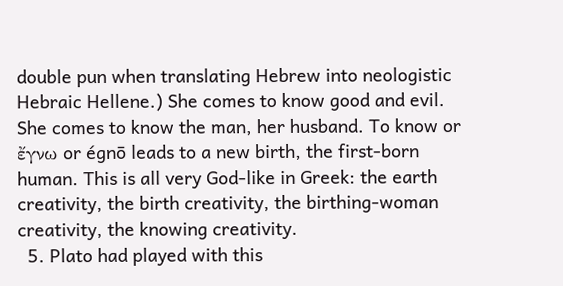double pun when translating Hebrew into neologistic Hebraic Hellene.) She comes to know good and evil. She comes to know the man, her husband. To know or ἔγνω or égnō leads to a new birth, the first-born human. This is all very God-like in Greek: the earth creativity, the birth creativity, the birthing-woman creativity, the knowing creativity.
  5. Plato had played with this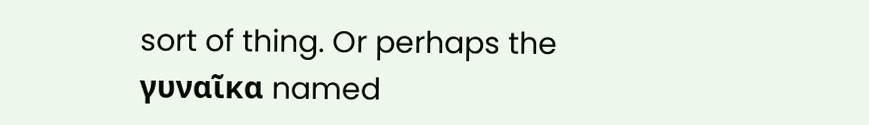sort of thing. Or perhaps the γυναῖκα named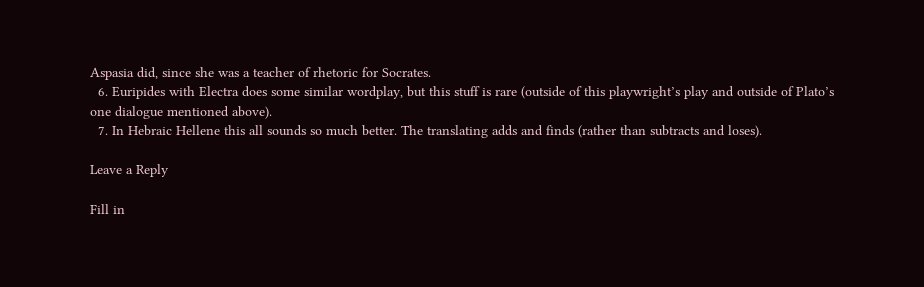Aspasia did, since she was a teacher of rhetoric for Socrates.
  6. Euripides with Electra does some similar wordplay, but this stuff is rare (outside of this playwright’s play and outside of Plato’s one dialogue mentioned above).
  7. In Hebraic Hellene this all sounds so much better. The translating adds and finds (rather than subtracts and loses).

Leave a Reply

Fill in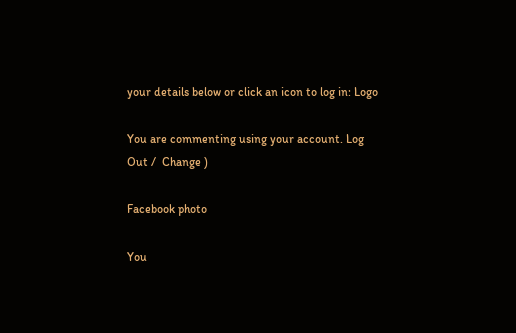your details below or click an icon to log in: Logo

You are commenting using your account. Log Out /  Change )

Facebook photo

You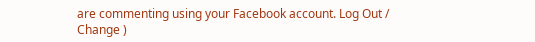are commenting using your Facebook account. Log Out /  Change )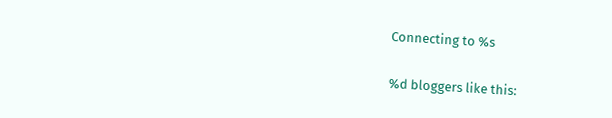Connecting to %s

%d bloggers like this: